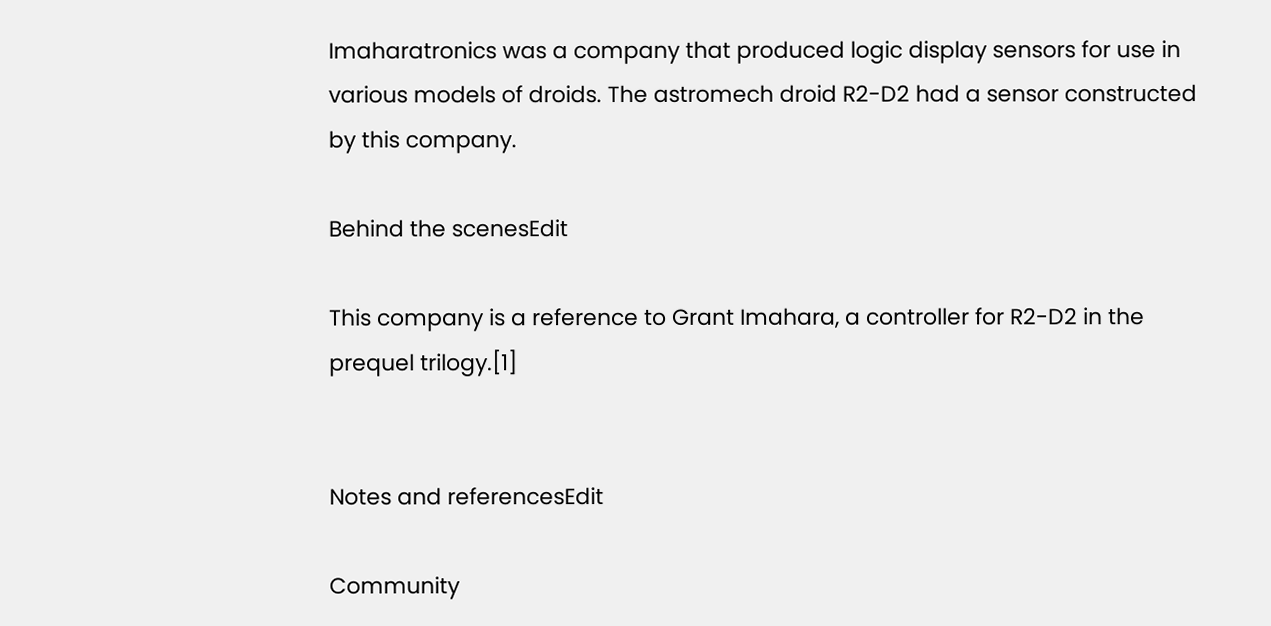Imaharatronics was a company that produced logic display sensors for use in various models of droids. The astromech droid R2-D2 had a sensor constructed by this company.

Behind the scenesEdit

This company is a reference to Grant Imahara, a controller for R2-D2 in the prequel trilogy.[1]


Notes and referencesEdit

Community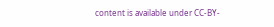content is available under CC-BY-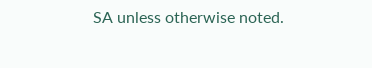SA unless otherwise noted.